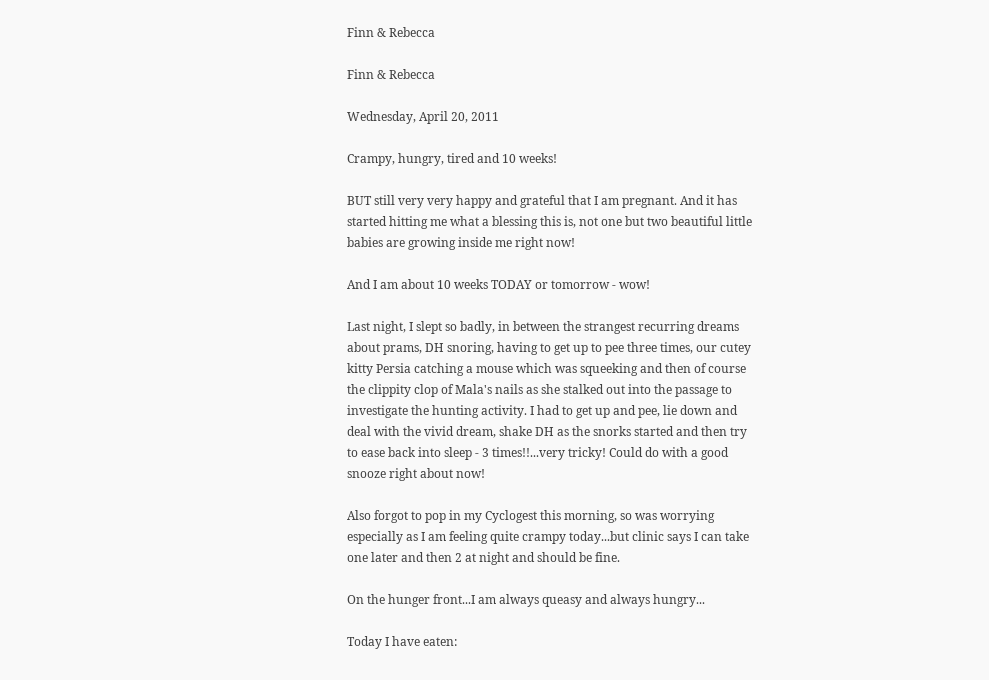Finn & Rebecca

Finn & Rebecca

Wednesday, April 20, 2011

Crampy, hungry, tired and 10 weeks!

BUT still very very happy and grateful that I am pregnant. And it has started hitting me what a blessing this is, not one but two beautiful little babies are growing inside me right now!

And I am about 10 weeks TODAY or tomorrow - wow!

Last night, I slept so badly, in between the strangest recurring dreams about prams, DH snoring, having to get up to pee three times, our cutey kitty Persia catching a mouse which was squeeking and then of course the clippity clop of Mala's nails as she stalked out into the passage to investigate the hunting activity. I had to get up and pee, lie down and deal with the vivid dream, shake DH as the snorks started and then try to ease back into sleep - 3 times!!...very tricky! Could do with a good snooze right about now!

Also forgot to pop in my Cyclogest this morning, so was worrying especially as I am feeling quite crampy today...but clinic says I can take one later and then 2 at night and should be fine.

On the hunger front...I am always queasy and always hungry...

Today I have eaten: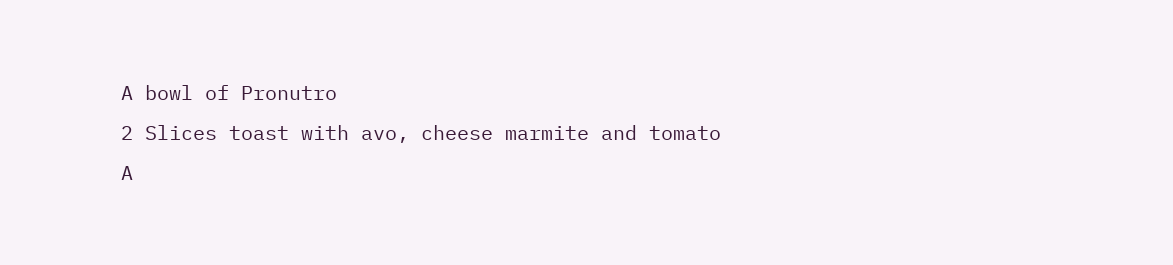A bowl of Pronutro
2 Slices toast with avo, cheese marmite and tomato
A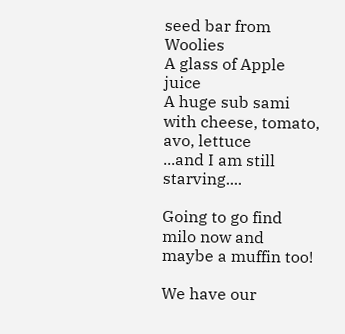seed bar from Woolies
A glass of Apple juice
A huge sub sami with cheese, tomato, avo, lettuce
...and I am still starving....

Going to go find milo now and maybe a muffin too!

We have our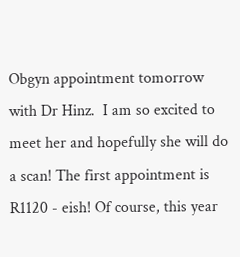Obgyn appointment tomorrow with Dr Hinz.  I am so excited to meet her and hopefully she will do a scan! The first appointment is R1120 - eish! Of course, this year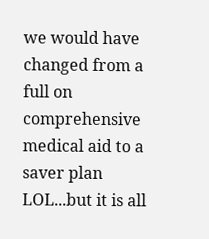we would have changed from a full on comprehensive medical aid to a saver plan LOL...but it is all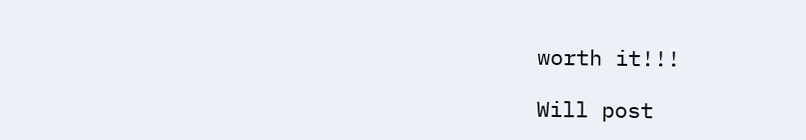worth it!!!

Will post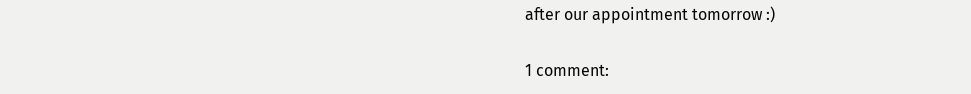after our appointment tomorrow :)

1 comment: